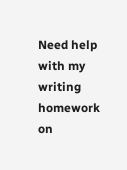Need help with my writing homework on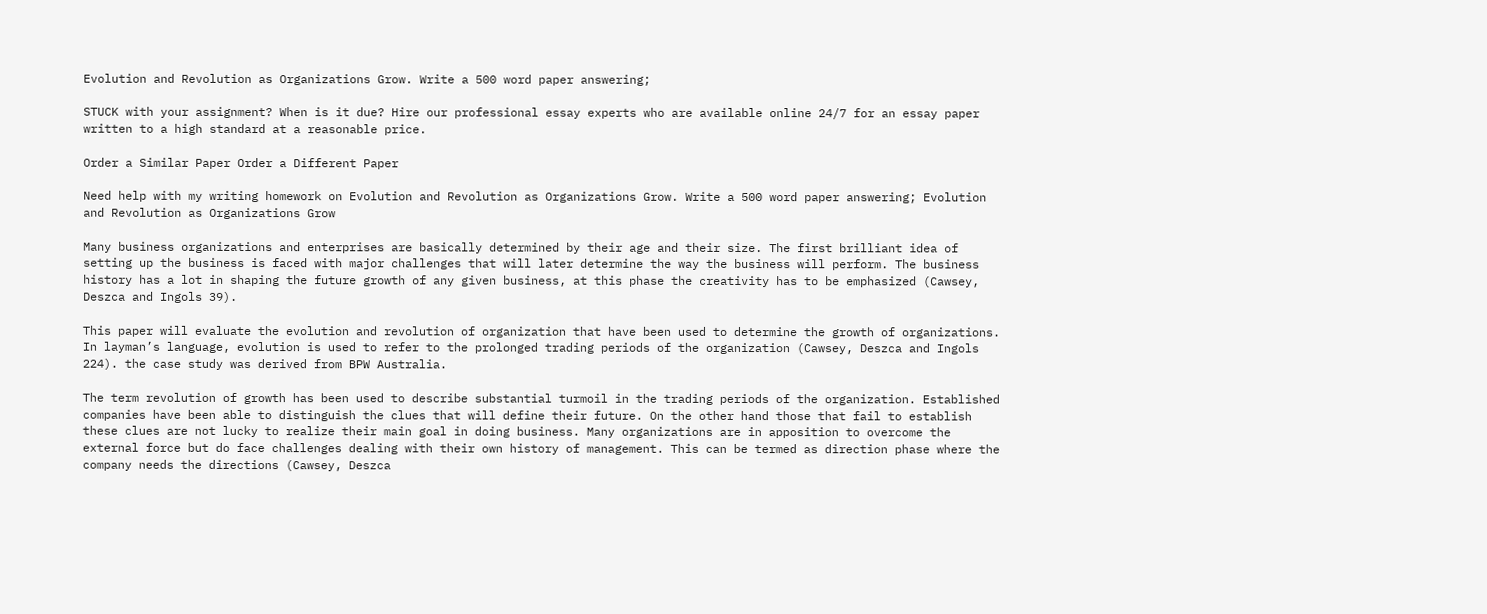Evolution and Revolution as Organizations Grow. Write a 500 word paper answering;

STUCK with your assignment? When is it due? Hire our professional essay experts who are available online 24/7 for an essay paper written to a high standard at a reasonable price.

Order a Similar Paper Order a Different Paper

Need help with my writing homework on Evolution and Revolution as Organizations Grow. Write a 500 word paper answering; Evolution and Revolution as Organizations Grow

Many business organizations and enterprises are basically determined by their age and their size. The first brilliant idea of setting up the business is faced with major challenges that will later determine the way the business will perform. The business history has a lot in shaping the future growth of any given business, at this phase the creativity has to be emphasized (Cawsey, Deszca and Ingols 39).

This paper will evaluate the evolution and revolution of organization that have been used to determine the growth of organizations. In layman’s language, evolution is used to refer to the prolonged trading periods of the organization (Cawsey, Deszca and Ingols 224). the case study was derived from BPW Australia.

The term revolution of growth has been used to describe substantial turmoil in the trading periods of the organization. Established companies have been able to distinguish the clues that will define their future. On the other hand those that fail to establish these clues are not lucky to realize their main goal in doing business. Many organizations are in apposition to overcome the external force but do face challenges dealing with their own history of management. This can be termed as direction phase where the company needs the directions (Cawsey, Deszca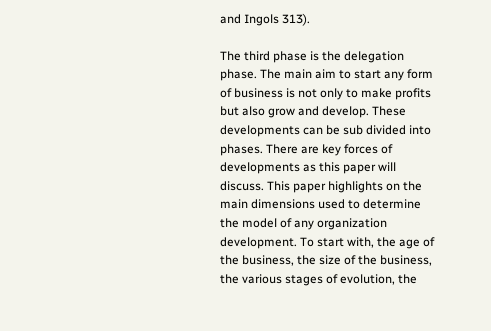and Ingols 313).

The third phase is the delegation phase. The main aim to start any form of business is not only to make profits but also grow and develop. These developments can be sub divided into phases. There are key forces of developments as this paper will discuss. This paper highlights on the main dimensions used to determine the model of any organization development. To start with, the age of the business, the size of the business, the various stages of evolution, the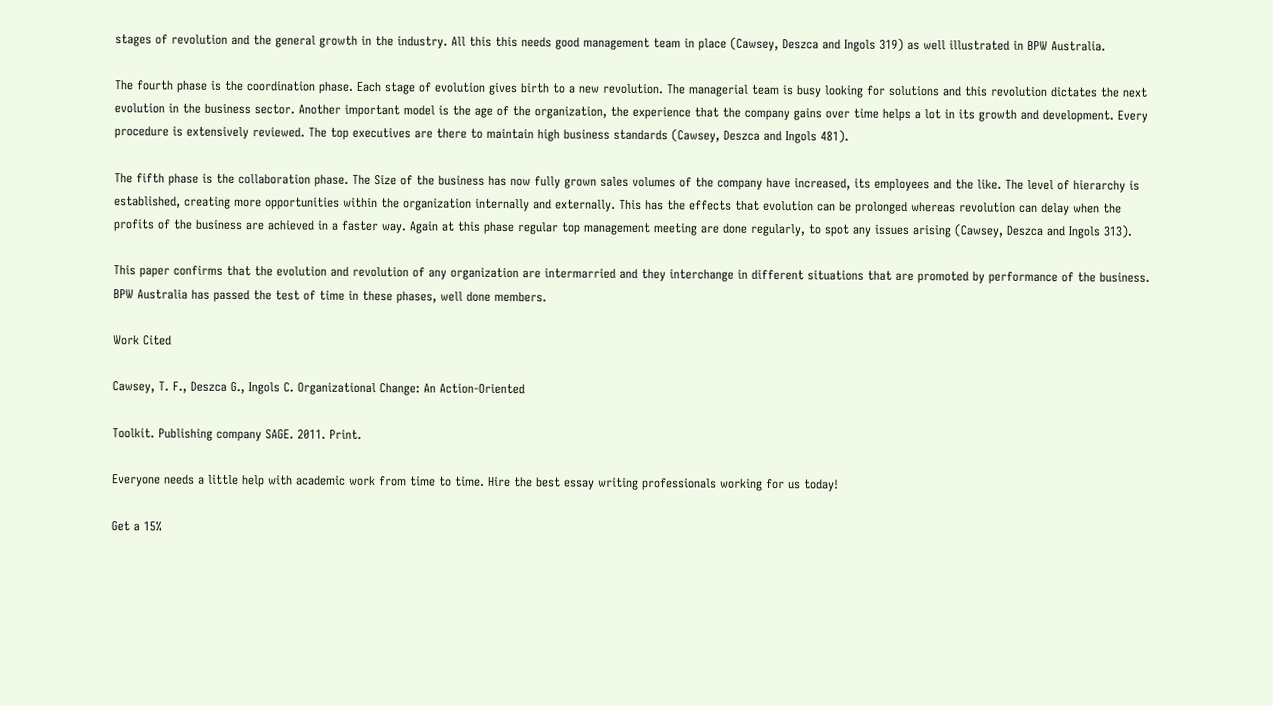stages of revolution and the general growth in the industry. All this this needs good management team in place (Cawsey, Deszca and Ingols 319) as well illustrated in BPW Australia.

The fourth phase is the coordination phase. Each stage of evolution gives birth to a new revolution. The managerial team is busy looking for solutions and this revolution dictates the next evolution in the business sector. Another important model is the age of the organization, the experience that the company gains over time helps a lot in its growth and development. Every procedure is extensively reviewed. The top executives are there to maintain high business standards (Cawsey, Deszca and Ingols 481).

The fifth phase is the collaboration phase. The Size of the business has now fully grown sales volumes of the company have increased, its employees and the like. The level of hierarchy is established, creating more opportunities within the organization internally and externally. This has the effects that evolution can be prolonged whereas revolution can delay when the profits of the business are achieved in a faster way. Again at this phase regular top management meeting are done regularly, to spot any issues arising (Cawsey, Deszca and Ingols 313).

This paper confirms that the evolution and revolution of any organization are intermarried and they interchange in different situations that are promoted by performance of the business. BPW Australia has passed the test of time in these phases, well done members.

Work Cited

Cawsey, T. F., Deszca G., Ingols C. Organizational Change: An Action-Oriented

Toolkit. Publishing company SAGE. 2011. Print.

Everyone needs a little help with academic work from time to time. Hire the best essay writing professionals working for us today!

Get a 15%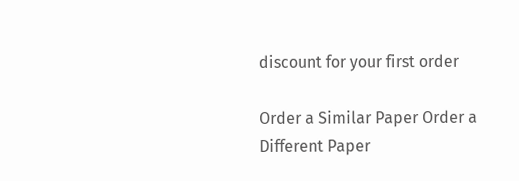discount for your first order

Order a Similar Paper Order a Different Paper